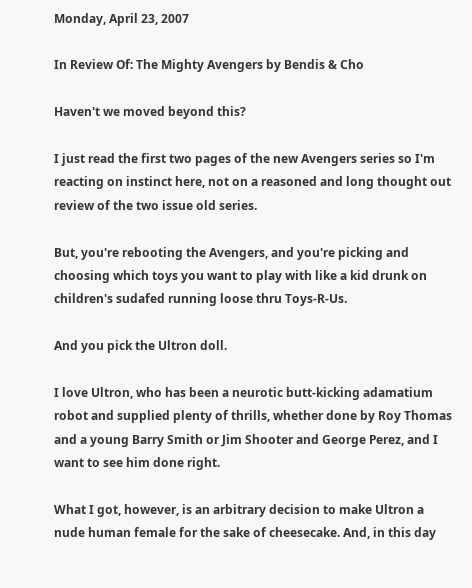Monday, April 23, 2007

In Review Of: The Mighty Avengers by Bendis & Cho

Haven't we moved beyond this?

I just read the first two pages of the new Avengers series so I'm reacting on instinct here, not on a reasoned and long thought out review of the two issue old series.

But, you're rebooting the Avengers, and you're picking and choosing which toys you want to play with like a kid drunk on children's sudafed running loose thru Toys-R-Us.

And you pick the Ultron doll.

I love Ultron, who has been a neurotic butt-kicking adamatium robot and supplied plenty of thrills, whether done by Roy Thomas and a young Barry Smith or Jim Shooter and George Perez, and I want to see him done right.

What I got, however, is an arbitrary decision to make Ultron a nude human female for the sake of cheesecake. And, in this day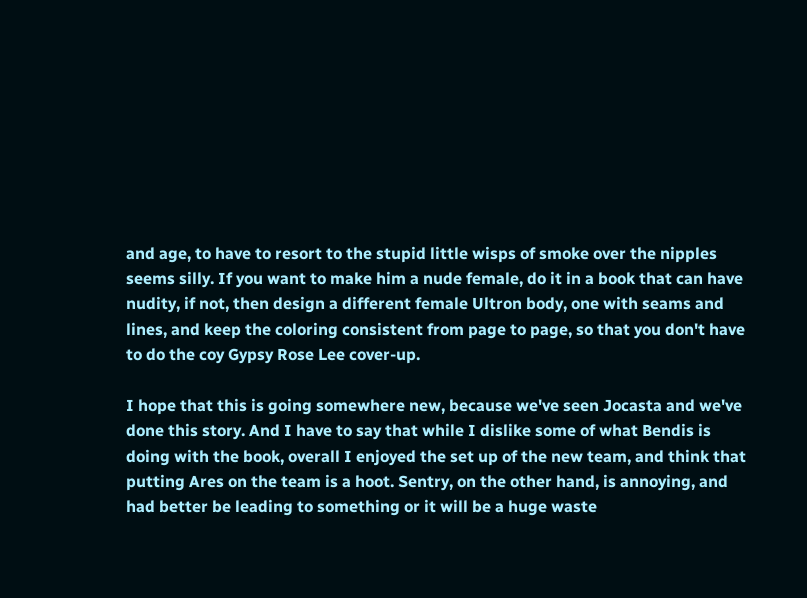and age, to have to resort to the stupid little wisps of smoke over the nipples seems silly. If you want to make him a nude female, do it in a book that can have nudity, if not, then design a different female Ultron body, one with seams and lines, and keep the coloring consistent from page to page, so that you don't have to do the coy Gypsy Rose Lee cover-up.

I hope that this is going somewhere new, because we've seen Jocasta and we've done this story. And I have to say that while I dislike some of what Bendis is doing with the book, overall I enjoyed the set up of the new team, and think that putting Ares on the team is a hoot. Sentry, on the other hand, is annoying, and had better be leading to something or it will be a huge waste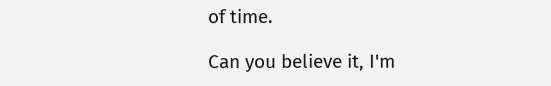of time.

Can you believe it, I'm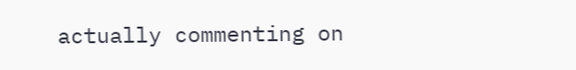actually commenting on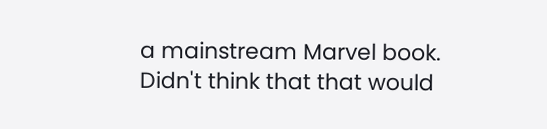a mainstream Marvel book. Didn't think that that would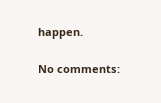happen.

No comments: